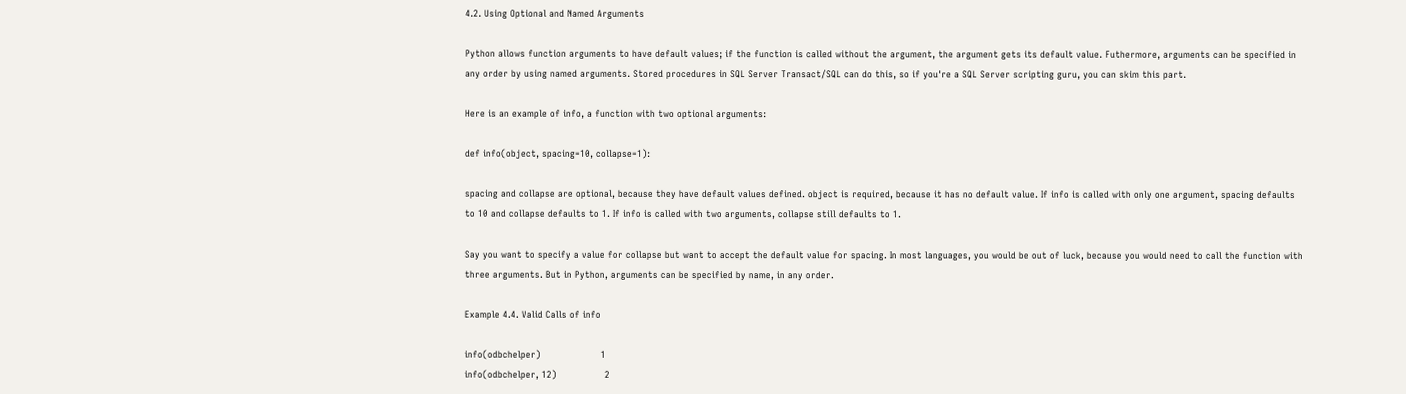4.2. Using Optional and Named Arguments

Python allows function arguments to have default values; if the function is called without the argument, the argument gets its default value. Futhermore, arguments can be specified in any order by using named arguments. Stored procedures in SQL Server Transact/SQL can do this, so if you're a SQL Server scripting guru, you can skim this part.

Here is an example of info, a function with two optional arguments:

def info(object, spacing=10, collapse=1):

spacing and collapse are optional, because they have default values defined. object is required, because it has no default value. If info is called with only one argument, spacing defaults to 10 and collapse defaults to 1. If info is called with two arguments, collapse still defaults to 1.

Say you want to specify a value for collapse but want to accept the default value for spacing. In most languages, you would be out of luck, because you would need to call the function with three arguments. But in Python, arguments can be specified by name, in any order.

Example 4.4. Valid Calls of info

info(odbchelper)                    1
info(odbchelper, 12)                2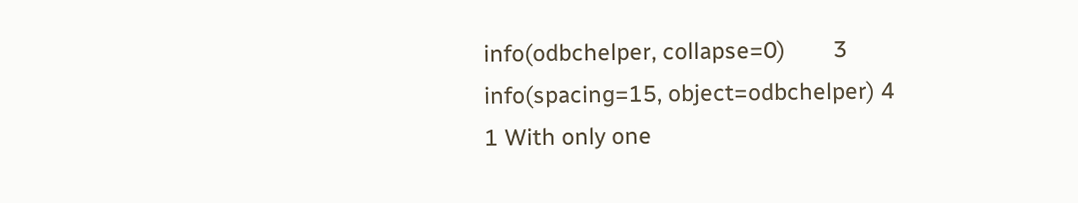info(odbchelper, collapse=0)        3
info(spacing=15, object=odbchelper) 4
1 With only one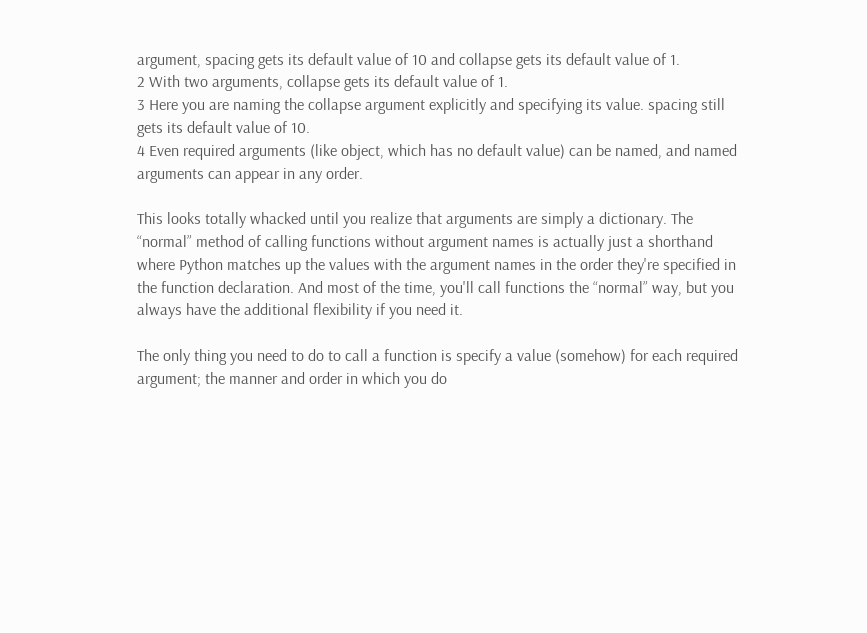argument, spacing gets its default value of 10 and collapse gets its default value of 1.
2 With two arguments, collapse gets its default value of 1.
3 Here you are naming the collapse argument explicitly and specifying its value. spacing still gets its default value of 10.
4 Even required arguments (like object, which has no default value) can be named, and named arguments can appear in any order.

This looks totally whacked until you realize that arguments are simply a dictionary. The “normal” method of calling functions without argument names is actually just a shorthand where Python matches up the values with the argument names in the order they're specified in the function declaration. And most of the time, you'll call functions the “normal” way, but you always have the additional flexibility if you need it.

The only thing you need to do to call a function is specify a value (somehow) for each required argument; the manner and order in which you do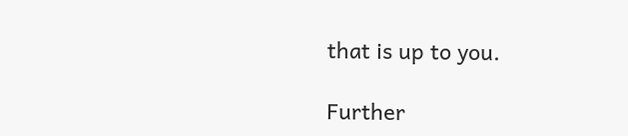that is up to you.

Further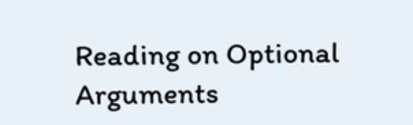Reading on Optional Arguments